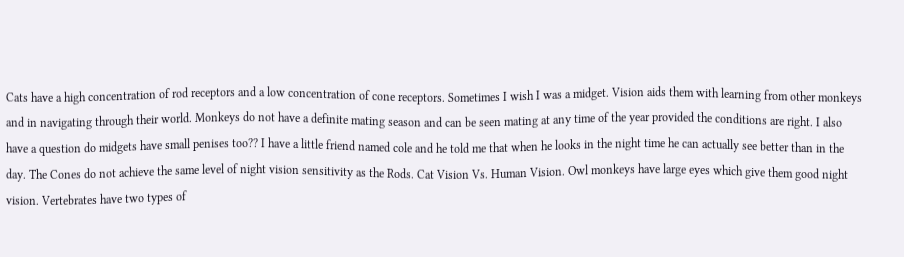Cats have a high concentration of rod receptors and a low concentration of cone receptors. Sometimes I wish I was a midget. Vision aids them with learning from other monkeys and in navigating through their world. Monkeys do not have a definite mating season and can be seen mating at any time of the year provided the conditions are right. I also have a question do midgets have small penises too?? I have a little friend named cole and he told me that when he looks in the night time he can actually see better than in the day. The Cones do not achieve the same level of night vision sensitivity as the Rods. Cat Vision Vs. Human Vision. Owl monkeys have large eyes which give them good night vision. Vertebrates have two types of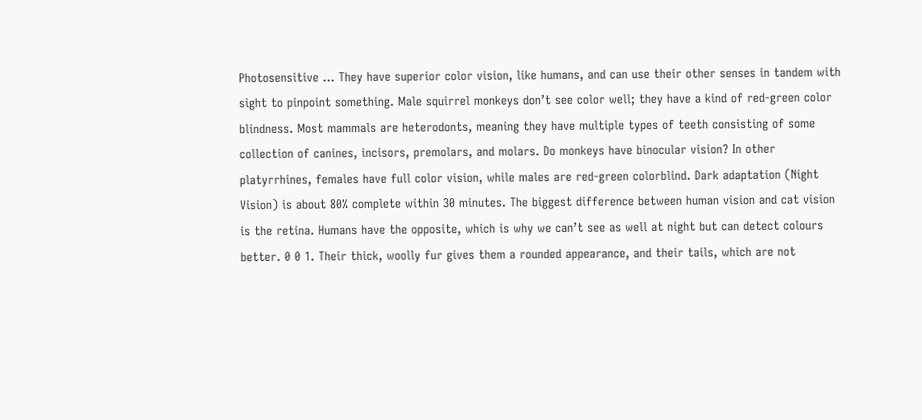Photosensitive … They have superior color vision, like humans, and can use their other senses in tandem with sight to pinpoint something. Male squirrel monkeys don’t see color well; they have a kind of red-green color blindness. Most mammals are heterodonts, meaning they have multiple types of teeth consisting of some collection of canines, incisors, premolars, and molars. Do monkeys have binocular vision? In other platyrrhines, females have full color vision, while males are red-green colorblind. Dark adaptation (Night Vision) is about 80% complete within 30 minutes. The biggest difference between human vision and cat vision is the retina. Humans have the opposite, which is why we can’t see as well at night but can detect colours better. 0 0 1. Their thick, woolly fur gives them a rounded appearance, and their tails, which are not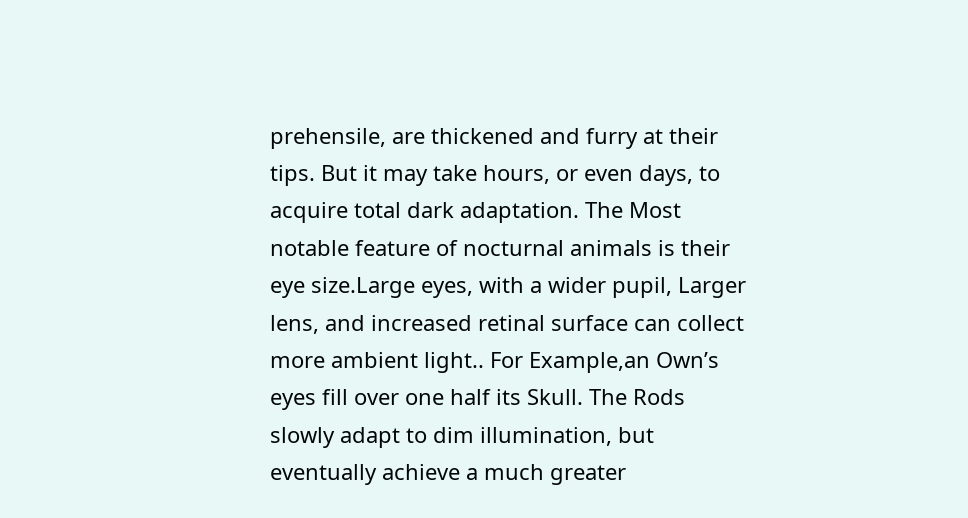prehensile, are thickened and furry at their tips. But it may take hours, or even days, to acquire total dark adaptation. The Most notable feature of nocturnal animals is their eye size.Large eyes, with a wider pupil, Larger lens, and increased retinal surface can collect more ambient light.. For Example,an Own’s eyes fill over one half its Skull. The Rods slowly adapt to dim illumination, but eventually achieve a much greater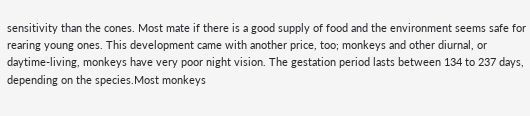sensitivity than the cones. Most mate if there is a good supply of food and the environment seems safe for rearing young ones. This development came with another price, too; monkeys and other diurnal, or daytime-living, monkeys have very poor night vision. The gestation period lasts between 134 to 237 days, depending on the species.Most monkeys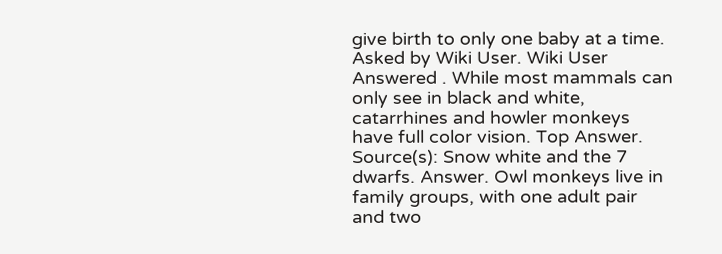give birth to only one baby at a time. Asked by Wiki User. Wiki User Answered . While most mammals can only see in black and white, catarrhines and howler monkeys have full color vision. Top Answer. Source(s): Snow white and the 7 dwarfs. Answer. Owl monkeys live in family groups, with one adult pair and two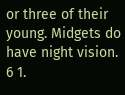or three of their young. Midgets do have night vision. 6 1.